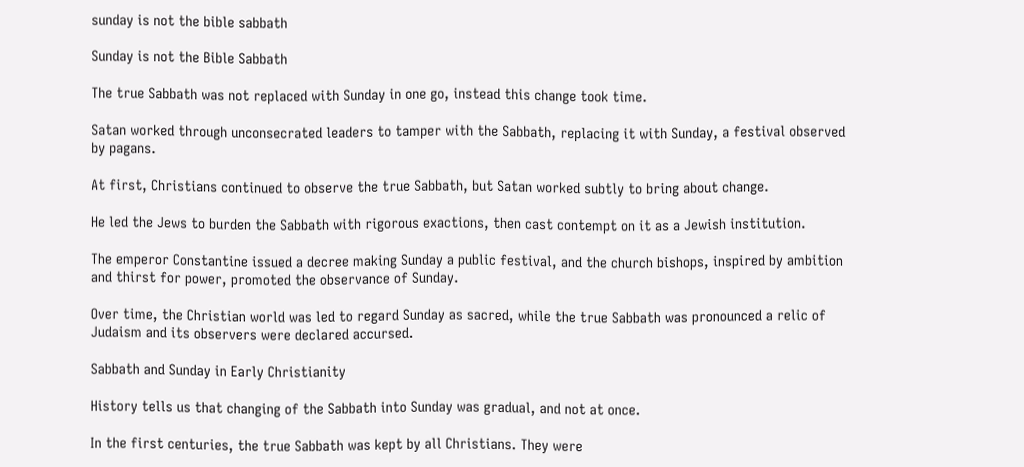sunday is not the bible sabbath

Sunday is not the Bible Sabbath

The true Sabbath was not replaced with Sunday in one go, instead this change took time.

Satan worked through unconsecrated leaders to tamper with the Sabbath, replacing it with Sunday, a festival observed by pagans.

At first, Christians continued to observe the true Sabbath, but Satan worked subtly to bring about change.

He led the Jews to burden the Sabbath with rigorous exactions, then cast contempt on it as a Jewish institution.

The emperor Constantine issued a decree making Sunday a public festival, and the church bishops, inspired by ambition and thirst for power, promoted the observance of Sunday.

Over time, the Christian world was led to regard Sunday as sacred, while the true Sabbath was pronounced a relic of Judaism and its observers were declared accursed.

Sabbath and Sunday in Early Christianity

History tells us that changing of the Sabbath into Sunday was gradual, and not at once.

In the first centuries, the true Sabbath was kept by all Christians. They were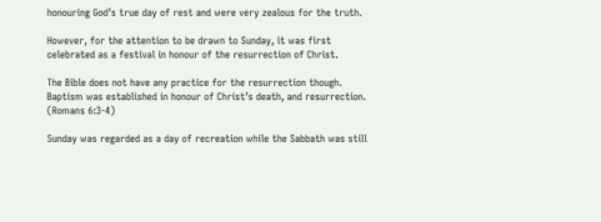honouring God’s true day of rest and were very zealous for the truth.

However, for the attention to be drawn to Sunday, it was first celebrated as a festival in honour of the resurrection of Christ.

The Bible does not have any practice for the resurrection though. Baptism was established in honour of Christ’s death, and resurrection. (Romans 6:3-4)

Sunday was regarded as a day of recreation while the Sabbath was still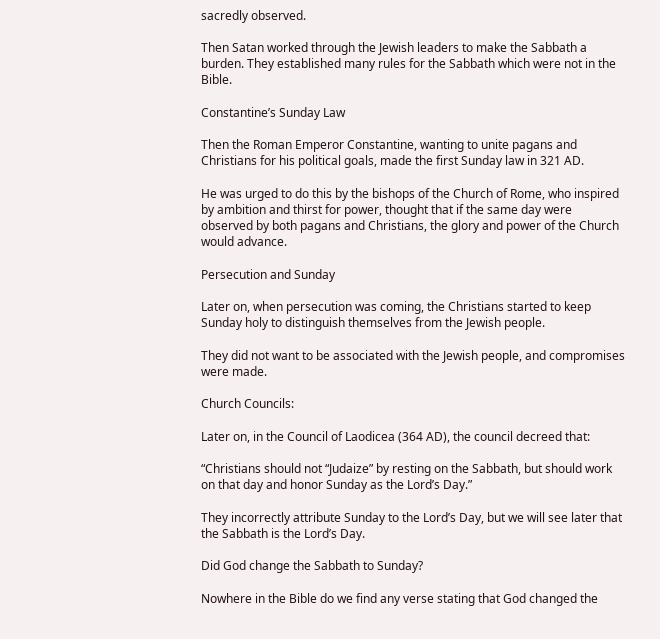sacredly observed.

Then Satan worked through the Jewish leaders to make the Sabbath a burden. They established many rules for the Sabbath which were not in the Bible.

Constantine’s Sunday Law

Then the Roman Emperor Constantine, wanting to unite pagans and Christians for his political goals, made the first Sunday law in 321 AD.

He was urged to do this by the bishops of the Church of Rome, who inspired by ambition and thirst for power, thought that if the same day were observed by both pagans and Christians, the glory and power of the Church would advance.

Persecution and Sunday

Later on, when persecution was coming, the Christians started to keep Sunday holy to distinguish themselves from the Jewish people.

They did not want to be associated with the Jewish people, and compromises were made.

Church Councils:

Later on, in the Council of Laodicea (364 AD), the council decreed that:

“Christians should not “Judaize” by resting on the Sabbath, but should work on that day and honor Sunday as the Lord’s Day.”

They incorrectly attribute Sunday to the Lord’s Day, but we will see later that the Sabbath is the Lord’s Day.

Did God change the Sabbath to Sunday?

Nowhere in the Bible do we find any verse stating that God changed the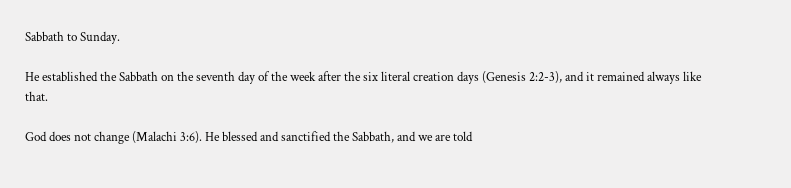Sabbath to Sunday.

He established the Sabbath on the seventh day of the week after the six literal creation days (Genesis 2:2-3), and it remained always like that.

God does not change (Malachi 3:6). He blessed and sanctified the Sabbath, and we are told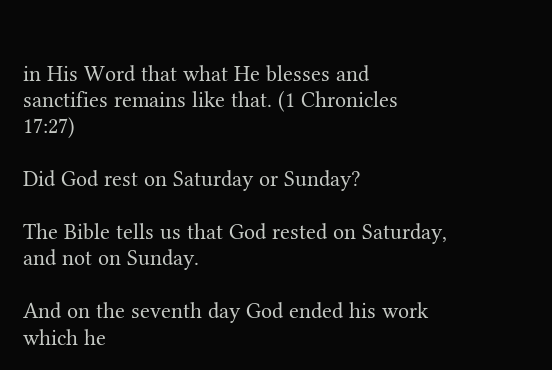in His Word that what He blesses and sanctifies remains like that. (1 Chronicles 17:27)

Did God rest on Saturday or Sunday?

The Bible tells us that God rested on Saturday, and not on Sunday.

And on the seventh day God ended his work which he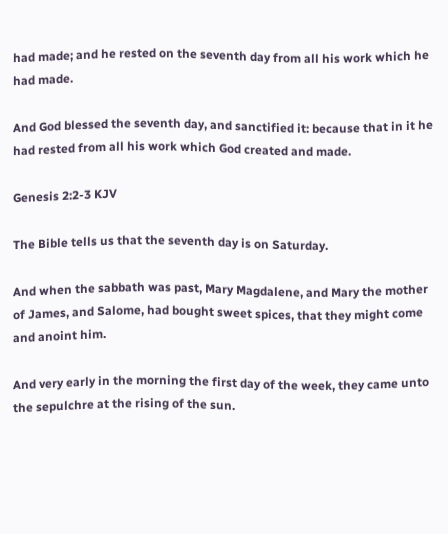had made; and he rested on the seventh day from all his work which he had made.

And God blessed the seventh day, and sanctified it: because that in it he had rested from all his work which God created and made.

Genesis 2:2-3 KJV

The Bible tells us that the seventh day is on Saturday.

And when the sabbath was past, Mary Magdalene, and Mary the mother of James, and Salome, had bought sweet spices, that they might come and anoint him.

And very early in the morning the first day of the week, they came unto the sepulchre at the rising of the sun.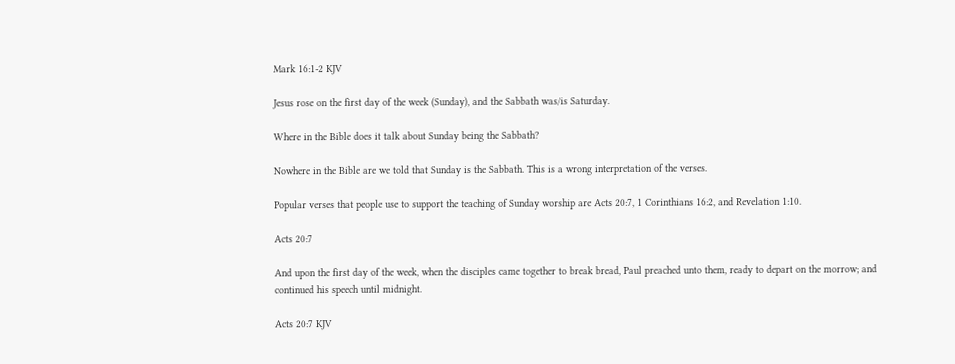Mark 16:1-2 KJV

Jesus rose on the first day of the week (Sunday), and the Sabbath was/is Saturday.

Where in the Bible does it talk about Sunday being the Sabbath?

Nowhere in the Bible are we told that Sunday is the Sabbath. This is a wrong interpretation of the verses.

Popular verses that people use to support the teaching of Sunday worship are Acts 20:7, 1 Corinthians 16:2, and Revelation 1:10.

Acts 20:7

And upon the first day of the week, when the disciples came together to break bread, Paul preached unto them, ready to depart on the morrow; and continued his speech until midnight.

Acts 20:7 KJV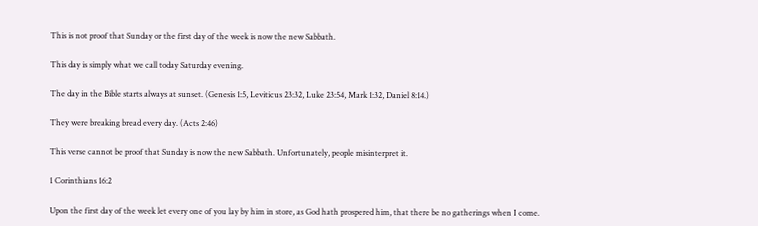This is not proof that Sunday or the first day of the week is now the new Sabbath.

This day is simply what we call today Saturday evening.

The day in the Bible starts always at sunset. (Genesis 1:5, Leviticus 23:32, Luke 23:54, Mark 1:32, Daniel 8:14.)

They were breaking bread every day. (Acts 2:46)

This verse cannot be proof that Sunday is now the new Sabbath. Unfortunately, people misinterpret it.

1 Corinthians 16:2

Upon the first day of the week let every one of you lay by him in store, as God hath prospered him, that there be no gatherings when I come.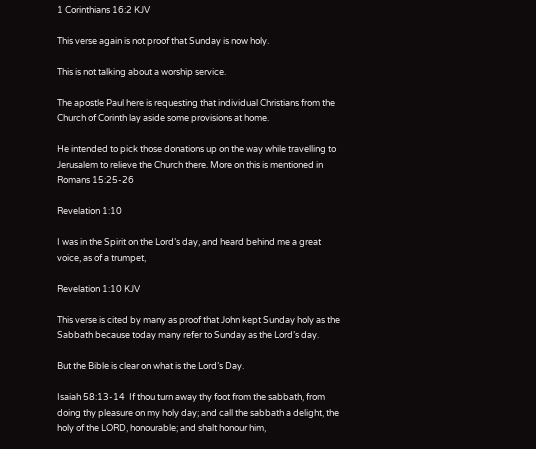1 Corinthians 16:2 KJV

This verse again is not proof that Sunday is now holy.

This is not talking about a worship service.

The apostle Paul here is requesting that individual Christians from the Church of Corinth lay aside some provisions at home.

He intended to pick those donations up on the way while travelling to Jerusalem to relieve the Church there. More on this is mentioned in Romans 15:25-26

Revelation 1:10

I was in the Spirit on the Lord’s day, and heard behind me a great voice, as of a trumpet,

Revelation 1:10 KJV

This verse is cited by many as proof that John kept Sunday holy as the Sabbath because today many refer to Sunday as the Lord’s day.

But the Bible is clear on what is the Lord’s Day.

Isaiah 58:13-14  If thou turn away thy foot from the sabbath, from doing thy pleasure on my holy day; and call the sabbath a delight, the holy of the LORD, honourable; and shalt honour him,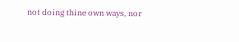not doing thine own ways, nor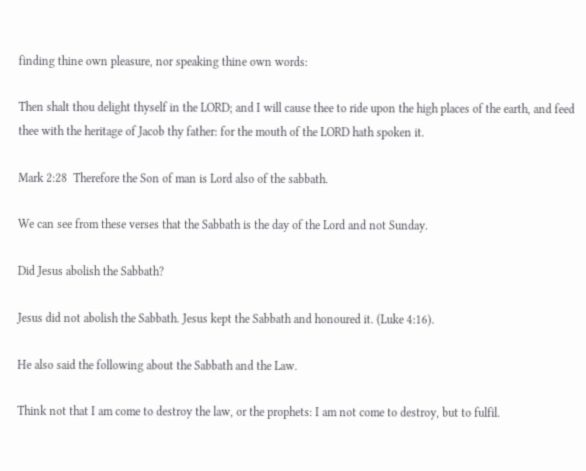finding thine own pleasure, nor speaking thine own words:

Then shalt thou delight thyself in the LORD; and I will cause thee to ride upon the high places of the earth, and feed thee with the heritage of Jacob thy father: for the mouth of the LORD hath spoken it.

Mark 2:28  Therefore the Son of man is Lord also of the sabbath.

We can see from these verses that the Sabbath is the day of the Lord and not Sunday.

Did Jesus abolish the Sabbath?

Jesus did not abolish the Sabbath. Jesus kept the Sabbath and honoured it. (Luke 4:16).

He also said the following about the Sabbath and the Law.

Think not that I am come to destroy the law, or the prophets: I am not come to destroy, but to fulfil.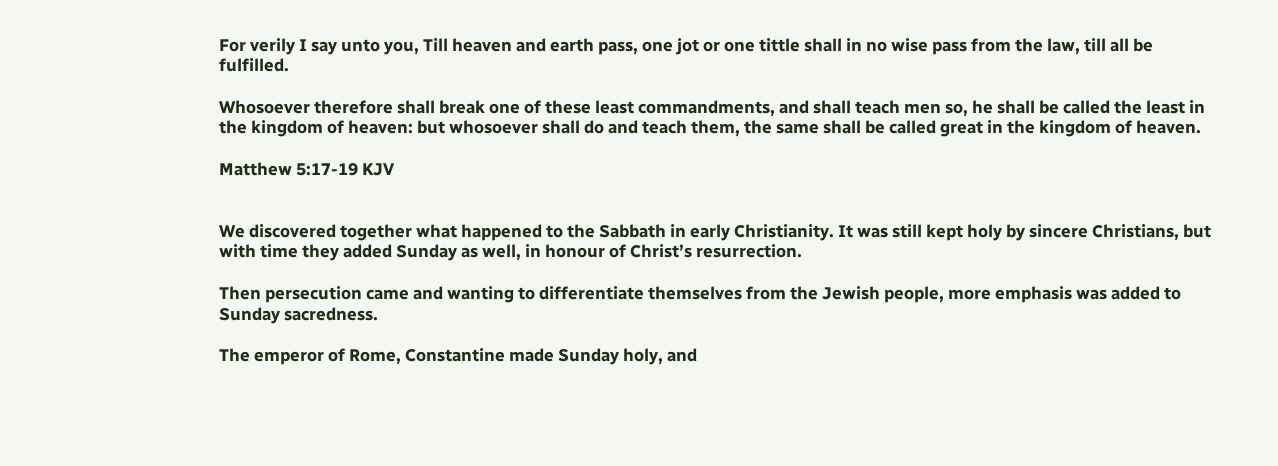For verily I say unto you, Till heaven and earth pass, one jot or one tittle shall in no wise pass from the law, till all be fulfilled.

Whosoever therefore shall break one of these least commandments, and shall teach men so, he shall be called the least in the kingdom of heaven: but whosoever shall do and teach them, the same shall be called great in the kingdom of heaven.

Matthew 5:17-19 KJV


We discovered together what happened to the Sabbath in early Christianity. It was still kept holy by sincere Christians, but with time they added Sunday as well, in honour of Christ’s resurrection.

Then persecution came and wanting to differentiate themselves from the Jewish people, more emphasis was added to Sunday sacredness.

The emperor of Rome, Constantine made Sunday holy, and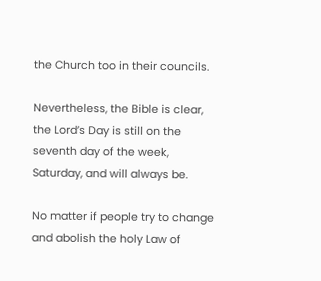the Church too in their councils.

Nevertheless, the Bible is clear, the Lord’s Day is still on the seventh day of the week, Saturday, and will always be.

No matter if people try to change and abolish the holy Law of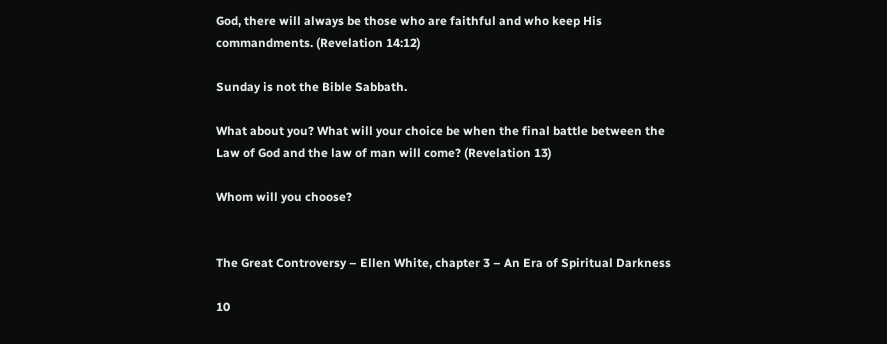God, there will always be those who are faithful and who keep His commandments. (Revelation 14:12)

Sunday is not the Bible Sabbath.

What about you? What will your choice be when the final battle between the Law of God and the law of man will come? (Revelation 13)

Whom will you choose?


The Great Controversy – Ellen White, chapter 3 – An Era of Spiritual Darkness

10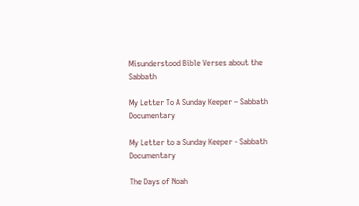Misunderstood Bible Verses about the Sabbath

My Letter To A Sunday Keeper – Sabbath Documentary

My Letter to a Sunday Keeper - Sabbath Documentary

The Days of Noah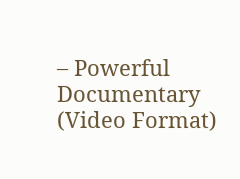– Powerful Documentary (Video Format)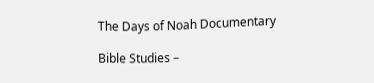The Days of Noah Documentary

Bible Studies –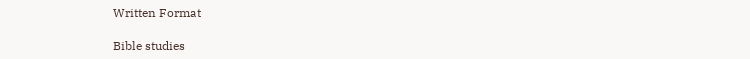Written Format

Bible studies